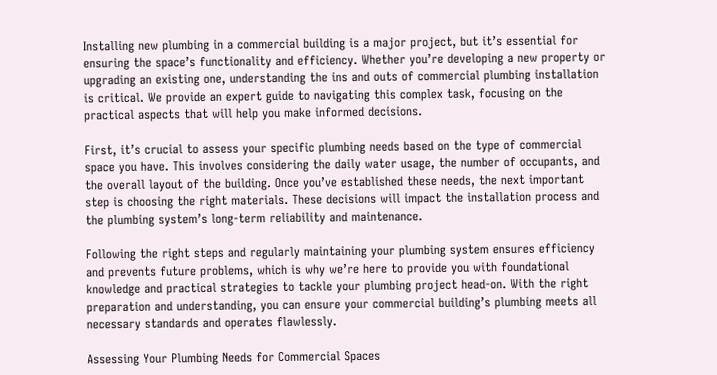Installing new plumbing in a commercial building is a major project, but it’s essential for ensuring the space’s functionality and efficiency. Whether you’re developing a new property or upgrading an existing one, understanding the ins and outs of commercial plumbing installation is critical. We provide an expert guide to navigating this complex task, focusing on the practical aspects that will help you make informed decisions.

First, it’s crucial to assess your specific plumbing needs based on the type of commercial space you have. This involves considering the daily water usage, the number of occupants, and the overall layout of the building. Once you’ve established these needs, the next important step is choosing the right materials. These decisions will impact the installation process and the plumbing system’s long-term reliability and maintenance.

Following the right steps and regularly maintaining your plumbing system ensures efficiency and prevents future problems, which is why we’re here to provide you with foundational knowledge and practical strategies to tackle your plumbing project head-on. With the right preparation and understanding, you can ensure your commercial building’s plumbing meets all necessary standards and operates flawlessly.

Assessing Your Plumbing Needs for Commercial Spaces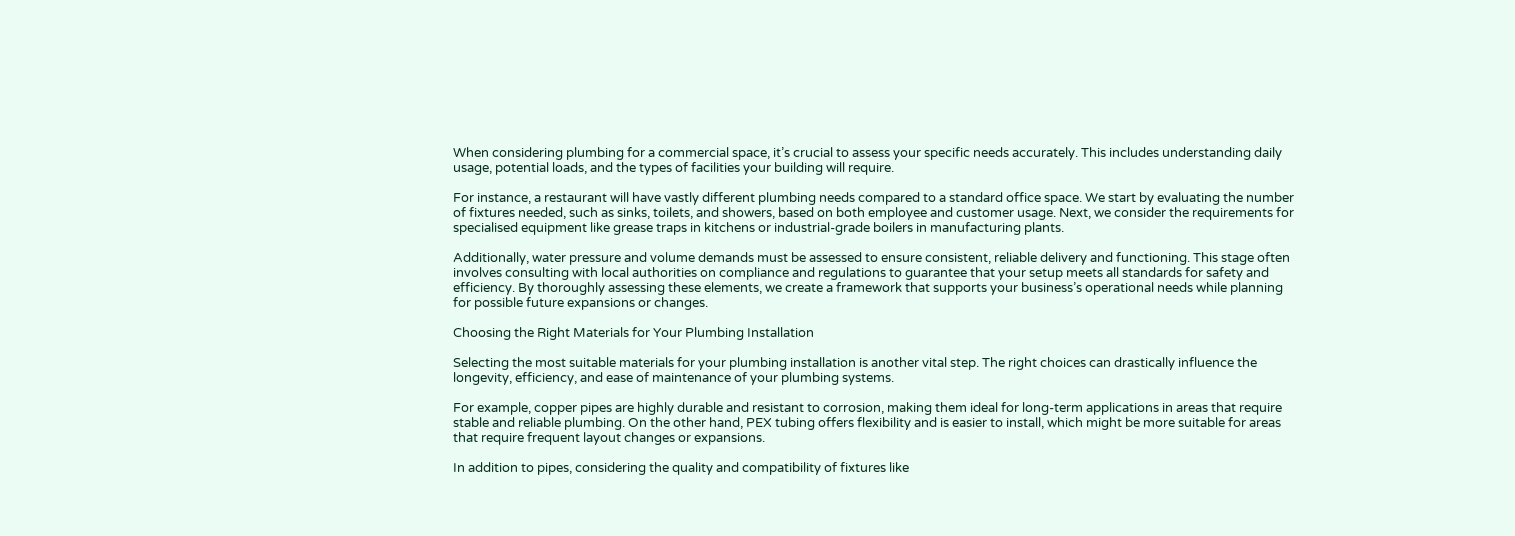When considering plumbing for a commercial space, it’s crucial to assess your specific needs accurately. This includes understanding daily usage, potential loads, and the types of facilities your building will require.

For instance, a restaurant will have vastly different plumbing needs compared to a standard office space. We start by evaluating the number of fixtures needed, such as sinks, toilets, and showers, based on both employee and customer usage. Next, we consider the requirements for specialised equipment like grease traps in kitchens or industrial-grade boilers in manufacturing plants.

Additionally, water pressure and volume demands must be assessed to ensure consistent, reliable delivery and functioning. This stage often involves consulting with local authorities on compliance and regulations to guarantee that your setup meets all standards for safety and efficiency. By thoroughly assessing these elements, we create a framework that supports your business’s operational needs while planning for possible future expansions or changes.

Choosing the Right Materials for Your Plumbing Installation

Selecting the most suitable materials for your plumbing installation is another vital step. The right choices can drastically influence the longevity, efficiency, and ease of maintenance of your plumbing systems.

For example, copper pipes are highly durable and resistant to corrosion, making them ideal for long-term applications in areas that require stable and reliable plumbing. On the other hand, PEX tubing offers flexibility and is easier to install, which might be more suitable for areas that require frequent layout changes or expansions.

In addition to pipes, considering the quality and compatibility of fixtures like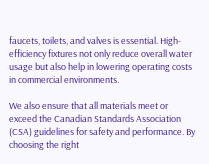faucets, toilets, and valves is essential. High-efficiency fixtures not only reduce overall water usage but also help in lowering operating costs in commercial environments.

We also ensure that all materials meet or exceed the Canadian Standards Association (CSA) guidelines for safety and performance. By choosing the right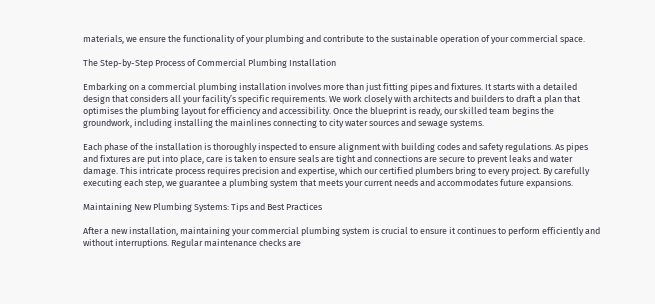materials, we ensure the functionality of your plumbing and contribute to the sustainable operation of your commercial space.

The Step-by-Step Process of Commercial Plumbing Installation

Embarking on a commercial plumbing installation involves more than just fitting pipes and fixtures. It starts with a detailed design that considers all your facility’s specific requirements. We work closely with architects and builders to draft a plan that optimises the plumbing layout for efficiency and accessibility. Once the blueprint is ready, our skilled team begins the groundwork, including installing the mainlines connecting to city water sources and sewage systems.

Each phase of the installation is thoroughly inspected to ensure alignment with building codes and safety regulations. As pipes and fixtures are put into place, care is taken to ensure seals are tight and connections are secure to prevent leaks and water damage. This intricate process requires precision and expertise, which our certified plumbers bring to every project. By carefully executing each step, we guarantee a plumbing system that meets your current needs and accommodates future expansions.

Maintaining New Plumbing Systems: Tips and Best Practices

After a new installation, maintaining your commercial plumbing system is crucial to ensure it continues to perform efficiently and without interruptions. Regular maintenance checks are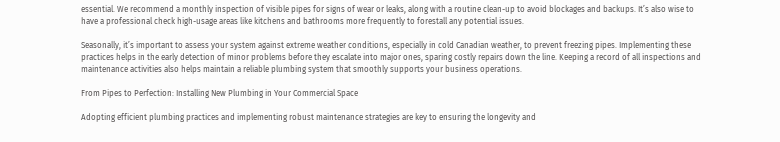essential. We recommend a monthly inspection of visible pipes for signs of wear or leaks, along with a routine clean-up to avoid blockages and backups. It’s also wise to have a professional check high-usage areas like kitchens and bathrooms more frequently to forestall any potential issues.

Seasonally, it’s important to assess your system against extreme weather conditions, especially in cold Canadian weather, to prevent freezing pipes. Implementing these practices helps in the early detection of minor problems before they escalate into major ones, sparing costly repairs down the line. Keeping a record of all inspections and maintenance activities also helps maintain a reliable plumbing system that smoothly supports your business operations.

From Pipes to Perfection: Installing New Plumbing in Your Commercial Space

Adopting efficient plumbing practices and implementing robust maintenance strategies are key to ensuring the longevity and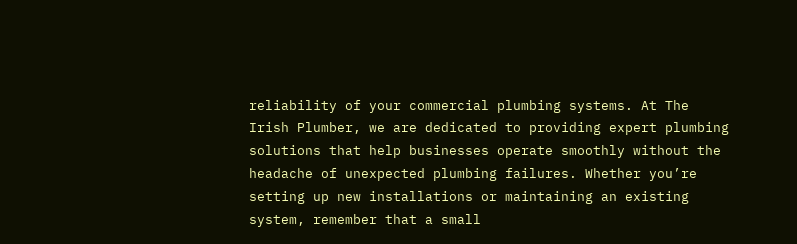reliability of your commercial plumbing systems. At The Irish Plumber, we are dedicated to providing expert plumbing solutions that help businesses operate smoothly without the headache of unexpected plumbing failures. Whether you’re setting up new installations or maintaining an existing system, remember that a small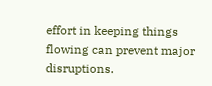effort in keeping things flowing can prevent major disruptions.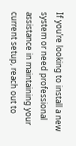If you’re looking to install a new system or need professional assistance in maintaining your current setup, reach out to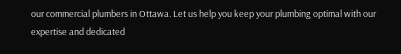our commercial plumbers in Ottawa. Let us help you keep your plumbing optimal with our expertise and dedicated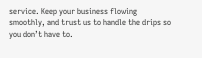service. Keep your business flowing smoothly, and trust us to handle the drips so you don’t have to.